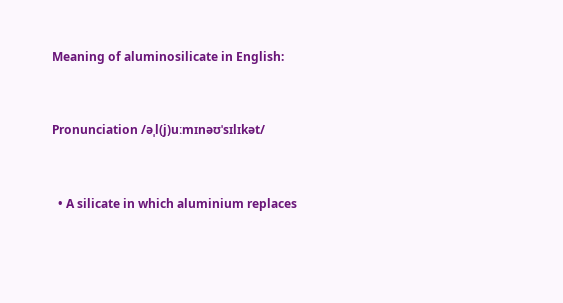Meaning of aluminosilicate in English:


Pronunciation /əˌl(j)uːmɪnəʊˈsɪlɪkət/


  • A silicate in which aluminium replaces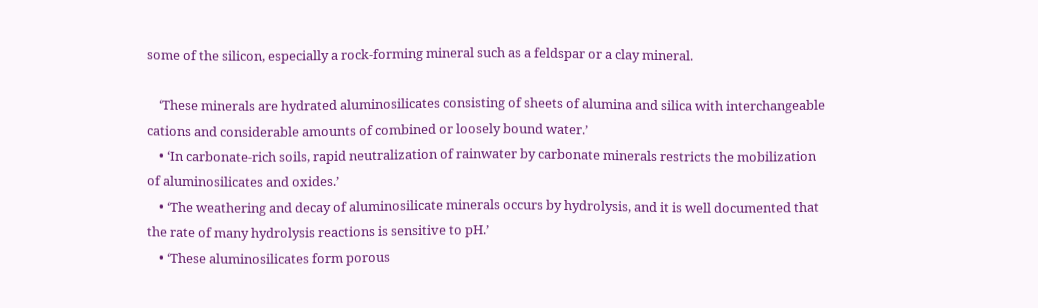some of the silicon, especially a rock-forming mineral such as a feldspar or a clay mineral.

    ‘These minerals are hydrated aluminosilicates consisting of sheets of alumina and silica with interchangeable cations and considerable amounts of combined or loosely bound water.’
    • ‘In carbonate-rich soils, rapid neutralization of rainwater by carbonate minerals restricts the mobilization of aluminosilicates and oxides.’
    • ‘The weathering and decay of aluminosilicate minerals occurs by hydrolysis, and it is well documented that the rate of many hydrolysis reactions is sensitive to pH.’
    • ‘These aluminosilicates form porous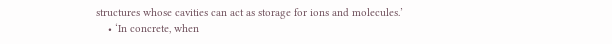structures whose cavities can act as storage for ions and molecules.’
    • ‘In concrete, when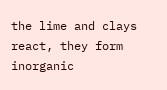the lime and clays react, they form inorganic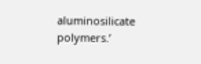aluminosilicate polymers.’